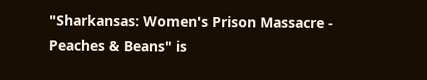"Sharkansas: Women's Prison Massacre - Peaches & Beans" is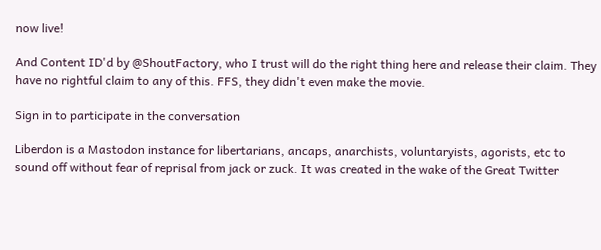now live!

And Content ID'd by @ShoutFactory, who I trust will do the right thing here and release their claim. They have no rightful claim to any of this. FFS, they didn't even make the movie.

Sign in to participate in the conversation

Liberdon is a Mastodon instance for libertarians, ancaps, anarchists, voluntaryists, agorists, etc to sound off without fear of reprisal from jack or zuck. It was created in the wake of the Great Twitter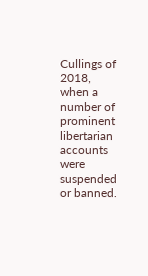Cullings of 2018, when a number of prominent libertarian accounts were suspended or banned.